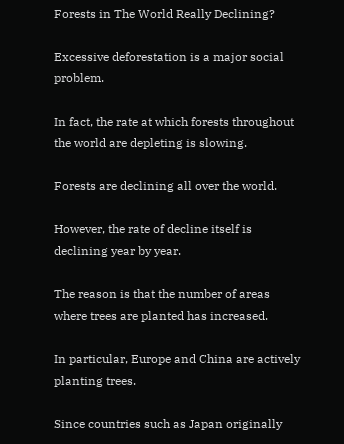Forests in The World Really Declining?

Excessive deforestation is a major social problem.

In fact, the rate at which forests throughout the world are depleting is slowing.

Forests are declining all over the world.

However, the rate of decline itself is declining year by year.

The reason is that the number of areas where trees are planted has increased.

In particular, Europe and China are actively planting trees.

Since countries such as Japan originally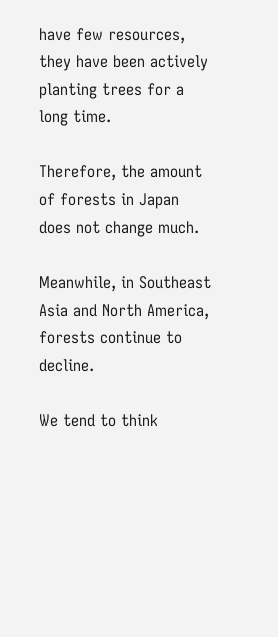have few resources, they have been actively planting trees for a long time.

Therefore, the amount of forests in Japan does not change much.

Meanwhile, in Southeast Asia and North America, forests continue to decline.

We tend to think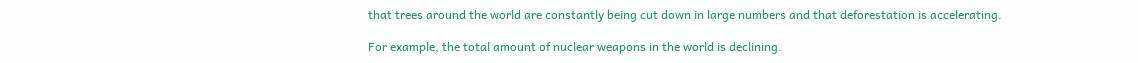that trees around the world are constantly being cut down in large numbers and that deforestation is accelerating.

For example, the total amount of nuclear weapons in the world is declining.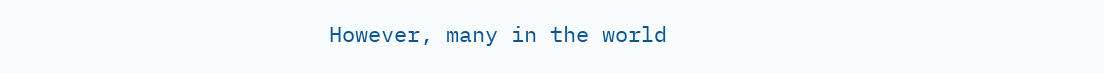However, many in the world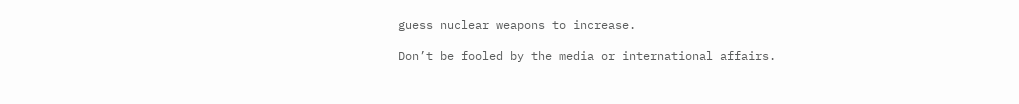guess nuclear weapons to increase.

Don’t be fooled by the media or international affairs.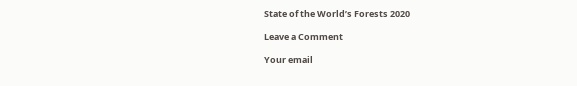State of the World’s Forests 2020

Leave a Comment

Your email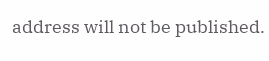address will not be published.